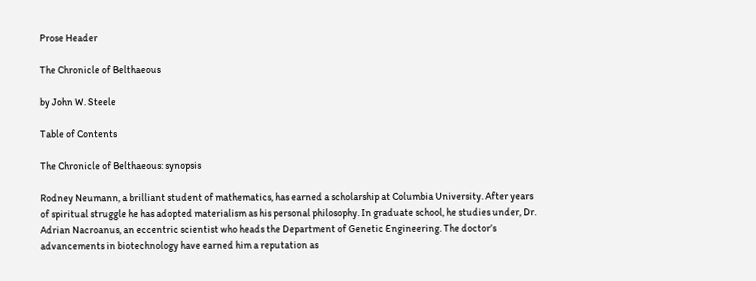Prose Header

The Chronicle of Belthaeous

by John W. Steele

Table of Contents

The Chronicle of Belthaeous: synopsis

Rodney Neumann, a brilliant student of mathematics, has earned a scholarship at Columbia University. After years of spiritual struggle he has adopted materialism as his personal philosophy. In graduate school, he studies under, Dr. Adrian Nacroanus, an eccentric scientist who heads the Department of Genetic Engineering. The doctor’s advancements in biotechnology have earned him a reputation as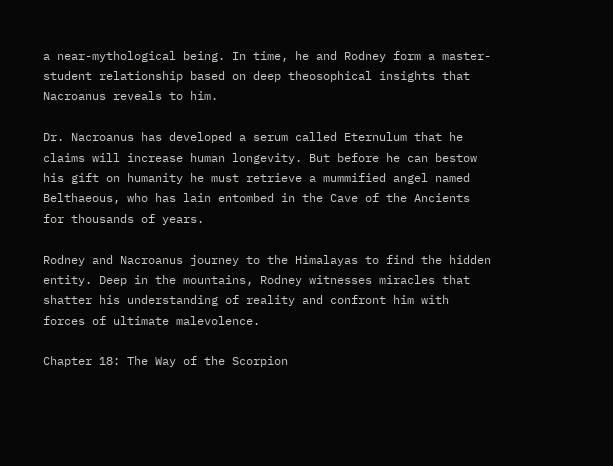a near-mythological being. In time, he and Rodney form a master-student relationship based on deep theosophical insights that Nacroanus reveals to him.

Dr. Nacroanus has developed a serum called Eternulum that he claims will increase human longevity. But before he can bestow his gift on humanity he must retrieve a mummified angel named Belthaeous, who has lain entombed in the Cave of the Ancients for thousands of years.

Rodney and Nacroanus journey to the Himalayas to find the hidden entity. Deep in the mountains, Rodney witnesses miracles that shatter his understanding of reality and confront him with forces of ultimate malevolence.

Chapter 18: The Way of the Scorpion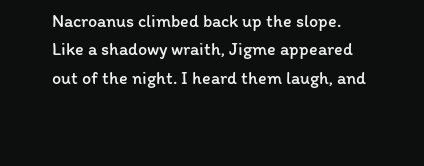Nacroanus climbed back up the slope. Like a shadowy wraith, Jigme appeared out of the night. I heard them laugh, and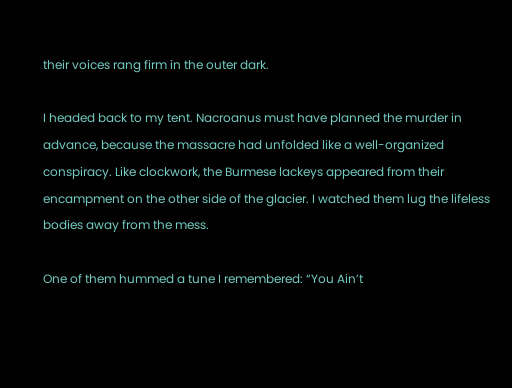their voices rang firm in the outer dark.

I headed back to my tent. Nacroanus must have planned the murder in advance, because the massacre had unfolded like a well-organized conspiracy. Like clockwork, the Burmese lackeys appeared from their encampment on the other side of the glacier. I watched them lug the lifeless bodies away from the mess.

One of them hummed a tune I remembered: “You Ain’t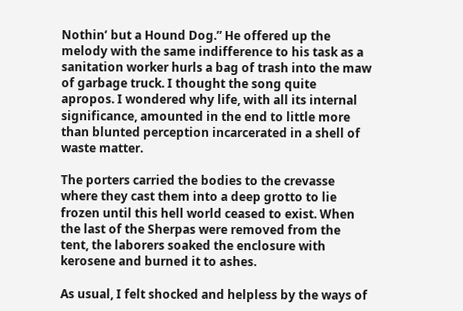Nothin’ but a Hound Dog.” He offered up the melody with the same indifference to his task as a sanitation worker hurls a bag of trash into the maw of garbage truck. I thought the song quite apropos. I wondered why life, with all its internal significance, amounted in the end to little more than blunted perception incarcerated in a shell of waste matter.

The porters carried the bodies to the crevasse where they cast them into a deep grotto to lie frozen until this hell world ceased to exist. When the last of the Sherpas were removed from the tent, the laborers soaked the enclosure with kerosene and burned it to ashes.

As usual, I felt shocked and helpless by the ways of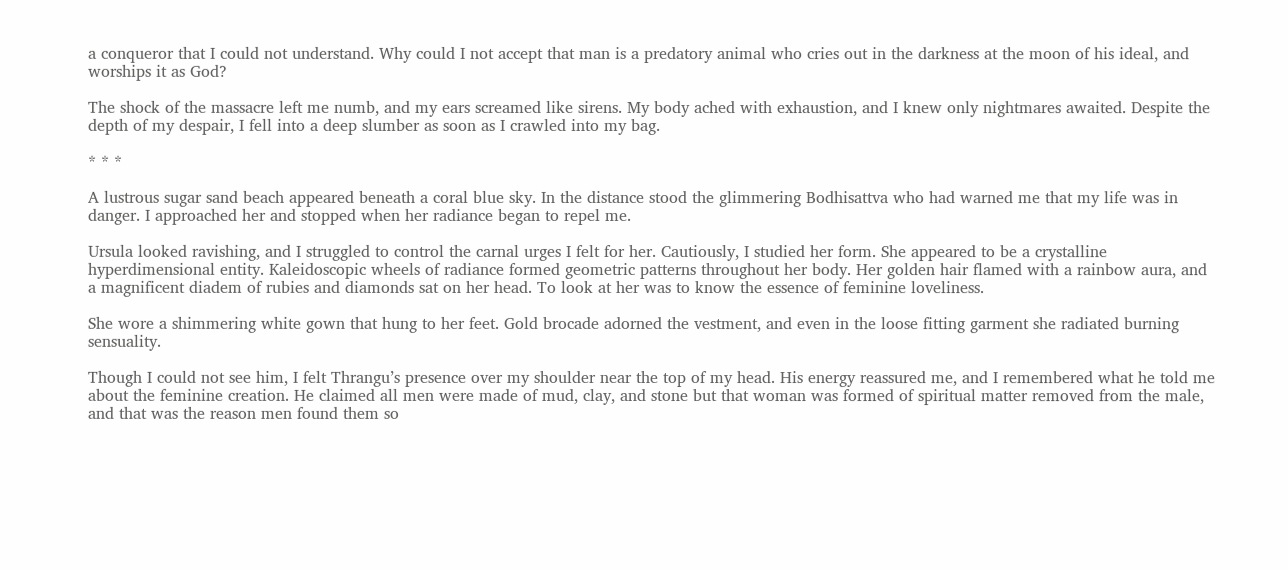a conqueror that I could not understand. Why could I not accept that man is a predatory animal who cries out in the darkness at the moon of his ideal, and worships it as God?

The shock of the massacre left me numb, and my ears screamed like sirens. My body ached with exhaustion, and I knew only nightmares awaited. Despite the depth of my despair, I fell into a deep slumber as soon as I crawled into my bag.

* * *

A lustrous sugar sand beach appeared beneath a coral blue sky. In the distance stood the glimmering Bodhisattva who had warned me that my life was in danger. I approached her and stopped when her radiance began to repel me.

Ursula looked ravishing, and I struggled to control the carnal urges I felt for her. Cautiously, I studied her form. She appeared to be a crystalline hyperdimensional entity. Kaleidoscopic wheels of radiance formed geometric patterns throughout her body. Her golden hair flamed with a rainbow aura, and a magnificent diadem of rubies and diamonds sat on her head. To look at her was to know the essence of feminine loveliness.

She wore a shimmering white gown that hung to her feet. Gold brocade adorned the vestment, and even in the loose fitting garment she radiated burning sensuality.

Though I could not see him, I felt Thrangu’s presence over my shoulder near the top of my head. His energy reassured me, and I remembered what he told me about the feminine creation. He claimed all men were made of mud, clay, and stone but that woman was formed of spiritual matter removed from the male, and that was the reason men found them so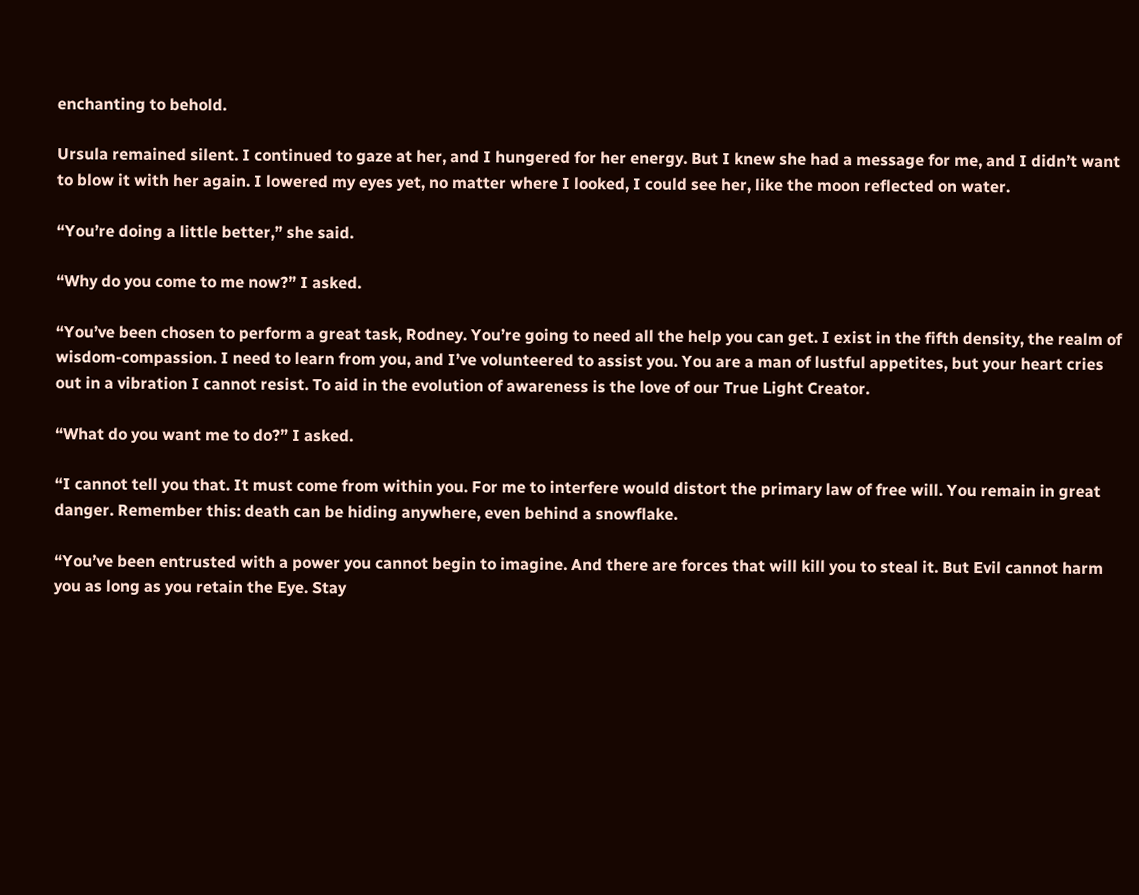enchanting to behold.

Ursula remained silent. I continued to gaze at her, and I hungered for her energy. But I knew she had a message for me, and I didn’t want to blow it with her again. I lowered my eyes yet, no matter where I looked, I could see her, like the moon reflected on water.

“You’re doing a little better,” she said.

“Why do you come to me now?” I asked.

“You’ve been chosen to perform a great task, Rodney. You’re going to need all the help you can get. I exist in the fifth density, the realm of wisdom-compassion. I need to learn from you, and I’ve volunteered to assist you. You are a man of lustful appetites, but your heart cries out in a vibration I cannot resist. To aid in the evolution of awareness is the love of our True Light Creator.

“What do you want me to do?” I asked.

“I cannot tell you that. It must come from within you. For me to interfere would distort the primary law of free will. You remain in great danger. Remember this: death can be hiding anywhere, even behind a snowflake.

“You’ve been entrusted with a power you cannot begin to imagine. And there are forces that will kill you to steal it. But Evil cannot harm you as long as you retain the Eye. Stay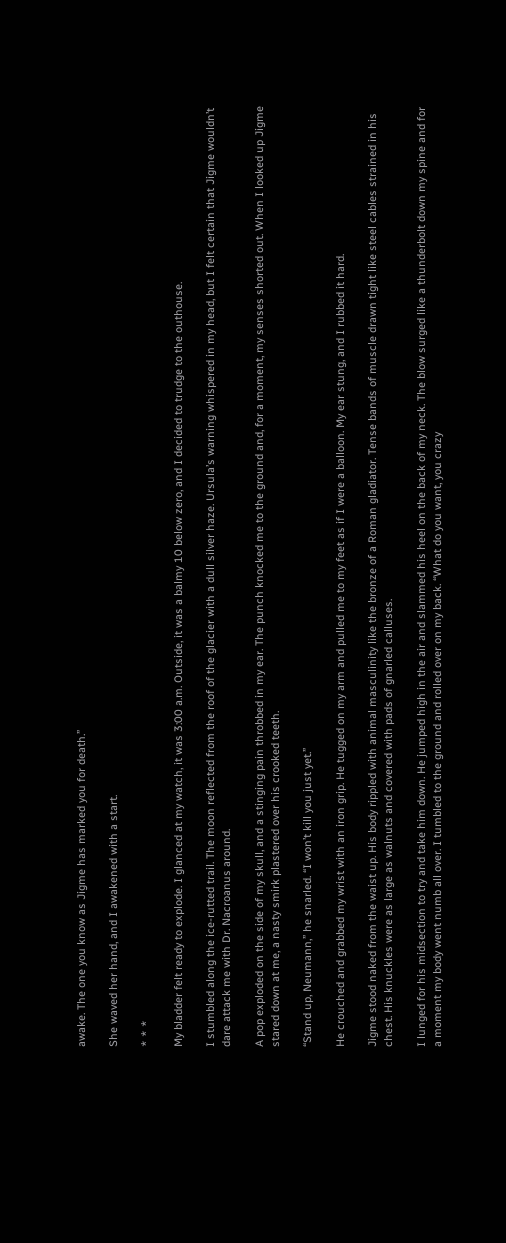awake. The one you know as Jigme has marked you for death.”

She waved her hand, and I awakened with a start.

* * *

My bladder felt ready to explode. I glanced at my watch, it was 3:00 a.m. Outside, it was a balmy 10 below zero, and I decided to trudge to the outhouse.

I stumbled along the ice-rutted trail. The moon reflected from the roof of the glacier with a dull silver haze. Ursula’s warning whispered in my head, but I felt certain that Jigme wouldn’t dare attack me with Dr. Nacroanus around.

A pop exploded on the side of my skull, and a stinging pain throbbed in my ear. The punch knocked me to the ground and, for a moment, my senses shorted out. When I looked up Jigme stared down at me, a nasty smirk plastered over his crooked teeth.

“Stand up, Neumann,” he snarled. “I won’t kill you just yet.”

He crouched and grabbed my wrist with an iron grip. He tugged on my arm and pulled me to my feet as if I were a balloon. My ear stung, and I rubbed it hard.

Jigme stood naked from the waist up. His body rippled with animal masculinity like the bronze of a Roman gladiator. Tense bands of muscle drawn tight like steel cables strained in his chest. His knuckles were as large as walnuts and covered with pads of gnarled calluses.

I lunged for his midsection to try and take him down. He jumped high in the air and slammed his heel on the back of my neck. The blow surged like a thunderbolt down my spine and for a moment my body went numb all over. I tumbled to the ground and rolled over on my back. “What do you want, you crazy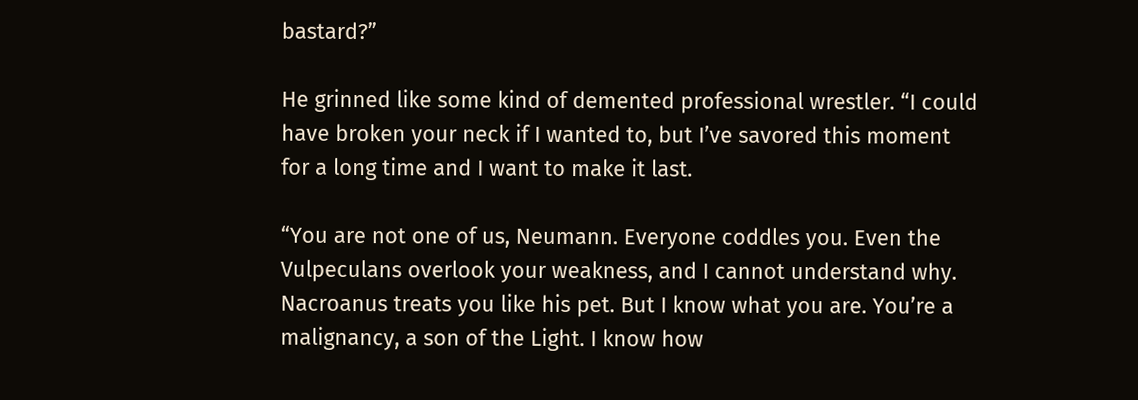bastard?”

He grinned like some kind of demented professional wrestler. “I could have broken your neck if I wanted to, but I’ve savored this moment for a long time and I want to make it last.

“You are not one of us, Neumann. Everyone coddles you. Even the Vulpeculans overlook your weakness, and I cannot understand why. Nacroanus treats you like his pet. But I know what you are. You’re a malignancy, a son of the Light. I know how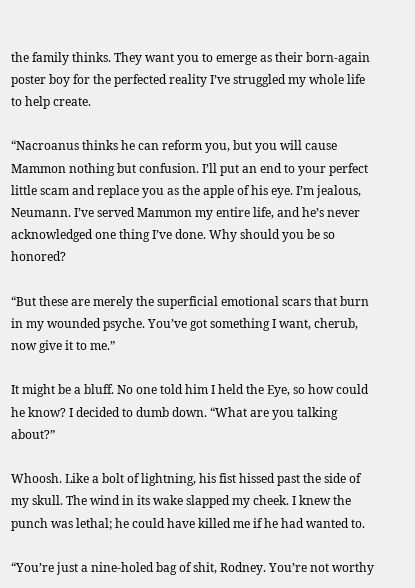the family thinks. They want you to emerge as their born-again poster boy for the perfected reality I’ve struggled my whole life to help create.

“Nacroanus thinks he can reform you, but you will cause Mammon nothing but confusion. I’ll put an end to your perfect little scam and replace you as the apple of his eye. I’m jealous, Neumann. I’ve served Mammon my entire life, and he’s never acknowledged one thing I’ve done. Why should you be so honored?

“But these are merely the superficial emotional scars that burn in my wounded psyche. You’ve got something I want, cherub, now give it to me.”

It might be a bluff. No one told him I held the Eye, so how could he know? I decided to dumb down. “What are you talking about?”

Whoosh. Like a bolt of lightning, his fist hissed past the side of my skull. The wind in its wake slapped my cheek. I knew the punch was lethal; he could have killed me if he had wanted to.

“You’re just a nine-holed bag of shit, Rodney. You’re not worthy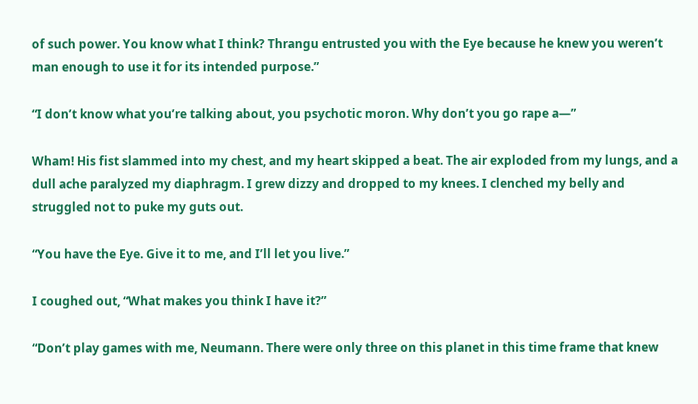of such power. You know what I think? Thrangu entrusted you with the Eye because he knew you weren’t man enough to use it for its intended purpose.”

“I don’t know what you’re talking about, you psychotic moron. Why don’t you go rape a—”

Wham! His fist slammed into my chest, and my heart skipped a beat. The air exploded from my lungs, and a dull ache paralyzed my diaphragm. I grew dizzy and dropped to my knees. I clenched my belly and struggled not to puke my guts out.

“You have the Eye. Give it to me, and I’ll let you live.”

I coughed out, “What makes you think I have it?”

“Don’t play games with me, Neumann. There were only three on this planet in this time frame that knew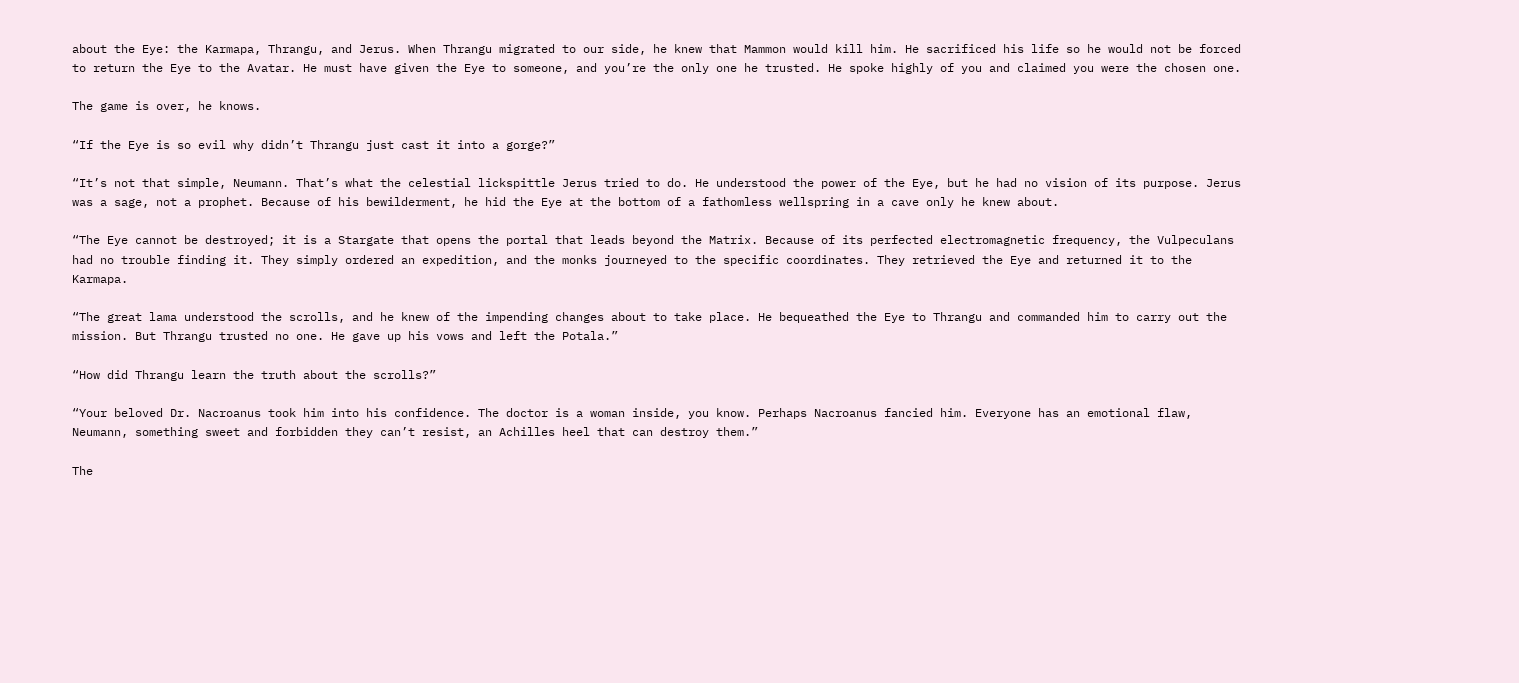about the Eye: the Karmapa, Thrangu, and Jerus. When Thrangu migrated to our side, he knew that Mammon would kill him. He sacrificed his life so he would not be forced to return the Eye to the Avatar. He must have given the Eye to someone, and you’re the only one he trusted. He spoke highly of you and claimed you were the chosen one.

The game is over, he knows.

“If the Eye is so evil why didn’t Thrangu just cast it into a gorge?”

“It’s not that simple, Neumann. That’s what the celestial lickspittle Jerus tried to do. He understood the power of the Eye, but he had no vision of its purpose. Jerus was a sage, not a prophet. Because of his bewilderment, he hid the Eye at the bottom of a fathomless wellspring in a cave only he knew about.

“The Eye cannot be destroyed; it is a Stargate that opens the portal that leads beyond the Matrix. Because of its perfected electromagnetic frequency, the Vulpeculans had no trouble finding it. They simply ordered an expedition, and the monks journeyed to the specific coordinates. They retrieved the Eye and returned it to the Karmapa.

“The great lama understood the scrolls, and he knew of the impending changes about to take place. He bequeathed the Eye to Thrangu and commanded him to carry out the mission. But Thrangu trusted no one. He gave up his vows and left the Potala.”

“How did Thrangu learn the truth about the scrolls?”

“Your beloved Dr. Nacroanus took him into his confidence. The doctor is a woman inside, you know. Perhaps Nacroanus fancied him. Everyone has an emotional flaw, Neumann, something sweet and forbidden they can’t resist, an Achilles heel that can destroy them.”

The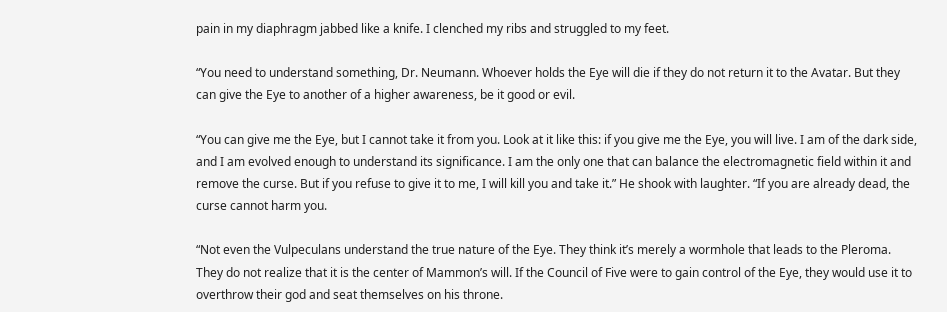pain in my diaphragm jabbed like a knife. I clenched my ribs and struggled to my feet.

“You need to understand something, Dr. Neumann. Whoever holds the Eye will die if they do not return it to the Avatar. But they can give the Eye to another of a higher awareness, be it good or evil.

“You can give me the Eye, but I cannot take it from you. Look at it like this: if you give me the Eye, you will live. I am of the dark side, and I am evolved enough to understand its significance. I am the only one that can balance the electromagnetic field within it and remove the curse. But if you refuse to give it to me, I will kill you and take it.” He shook with laughter. “If you are already dead, the curse cannot harm you.

“Not even the Vulpeculans understand the true nature of the Eye. They think it’s merely a wormhole that leads to the Pleroma. They do not realize that it is the center of Mammon’s will. If the Council of Five were to gain control of the Eye, they would use it to overthrow their god and seat themselves on his throne.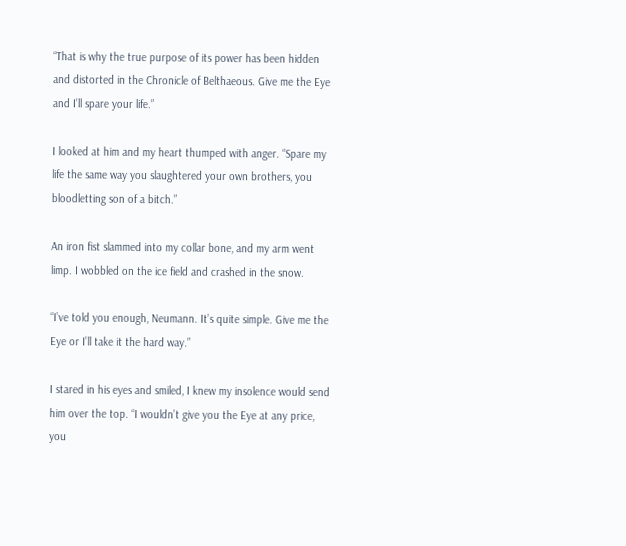“That is why the true purpose of its power has been hidden and distorted in the Chronicle of Belthaeous. Give me the Eye and I’ll spare your life.”

I looked at him and my heart thumped with anger. “Spare my life the same way you slaughtered your own brothers, you bloodletting son of a bitch.”

An iron fist slammed into my collar bone, and my arm went limp. I wobbled on the ice field and crashed in the snow.

“I’ve told you enough, Neumann. It’s quite simple. Give me the Eye or I’ll take it the hard way.”

I stared in his eyes and smiled, I knew my insolence would send him over the top. “I wouldn’t give you the Eye at any price, you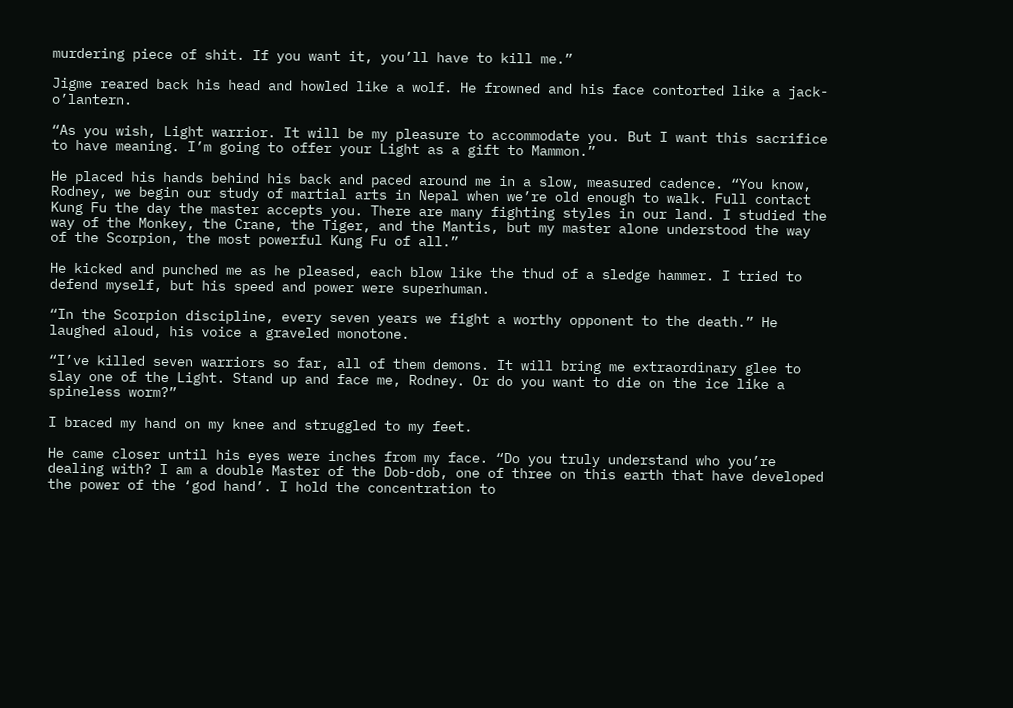murdering piece of shit. If you want it, you’ll have to kill me.”

Jigme reared back his head and howled like a wolf. He frowned and his face contorted like a jack-o’lantern.

“As you wish, Light warrior. It will be my pleasure to accommodate you. But I want this sacrifice to have meaning. I’m going to offer your Light as a gift to Mammon.”

He placed his hands behind his back and paced around me in a slow, measured cadence. “You know, Rodney, we begin our study of martial arts in Nepal when we’re old enough to walk. Full contact Kung Fu the day the master accepts you. There are many fighting styles in our land. I studied the way of the Monkey, the Crane, the Tiger, and the Mantis, but my master alone understood the way of the Scorpion, the most powerful Kung Fu of all.”

He kicked and punched me as he pleased, each blow like the thud of a sledge hammer. I tried to defend myself, but his speed and power were superhuman.

“In the Scorpion discipline, every seven years we fight a worthy opponent to the death.” He laughed aloud, his voice a graveled monotone.

“I’ve killed seven warriors so far, all of them demons. It will bring me extraordinary glee to slay one of the Light. Stand up and face me, Rodney. Or do you want to die on the ice like a spineless worm?”

I braced my hand on my knee and struggled to my feet.

He came closer until his eyes were inches from my face. “Do you truly understand who you’re dealing with? I am a double Master of the Dob-dob, one of three on this earth that have developed the power of the ‘god hand’. I hold the concentration to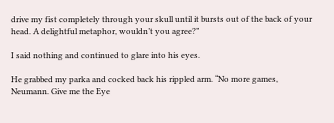drive my fist completely through your skull until it bursts out of the back of your head. A delightful metaphor, wouldn’t you agree?”

I said nothing and continued to glare into his eyes.

He grabbed my parka and cocked back his rippled arm. “No more games, Neumann. Give me the Eye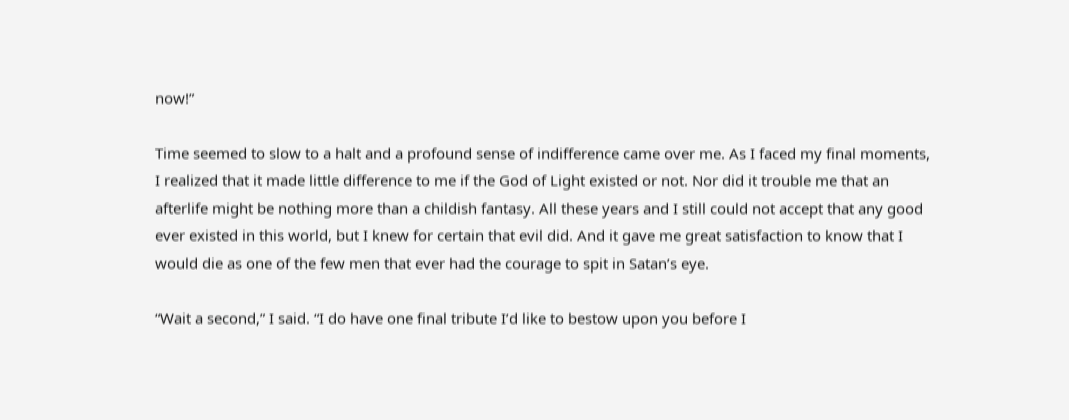now!”

Time seemed to slow to a halt and a profound sense of indifference came over me. As I faced my final moments, I realized that it made little difference to me if the God of Light existed or not. Nor did it trouble me that an afterlife might be nothing more than a childish fantasy. All these years and I still could not accept that any good ever existed in this world, but I knew for certain that evil did. And it gave me great satisfaction to know that I would die as one of the few men that ever had the courage to spit in Satan’s eye.

“Wait a second,” I said. “I do have one final tribute I’d like to bestow upon you before I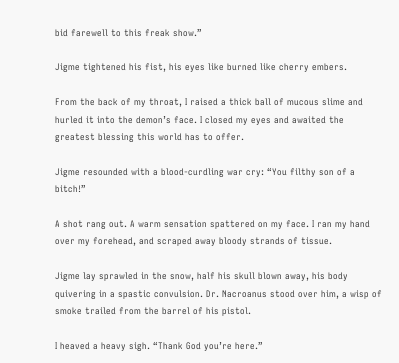bid farewell to this freak show.”

Jigme tightened his fist, his eyes like burned like cherry embers.

From the back of my throat, I raised a thick ball of mucous slime and hurled it into the demon’s face. I closed my eyes and awaited the greatest blessing this world has to offer.

Jigme resounded with a blood-curdling war cry: “You filthy son of a bitch!”

A shot rang out. A warm sensation spattered on my face. I ran my hand over my forehead, and scraped away bloody strands of tissue.

Jigme lay sprawled in the snow, half his skull blown away, his body quivering in a spastic convulsion. Dr. Nacroanus stood over him, a wisp of smoke trailed from the barrel of his pistol.

I heaved a heavy sigh. “Thank God you’re here.”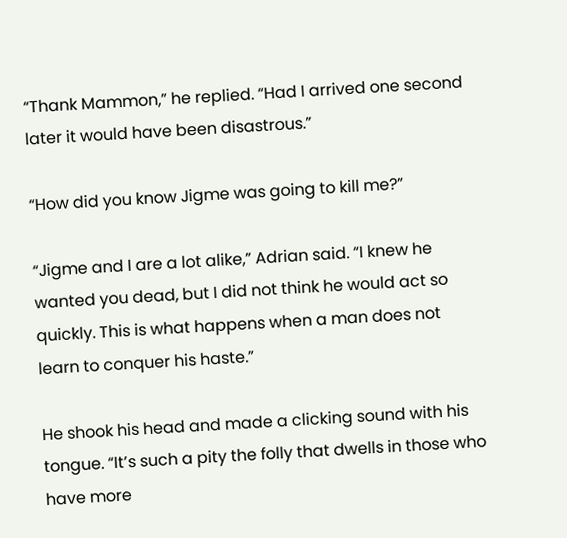“Thank Mammon,” he replied. “Had I arrived one second later it would have been disastrous.”

“How did you know Jigme was going to kill me?”

“Jigme and I are a lot alike,” Adrian said. “I knew he wanted you dead, but I did not think he would act so quickly. This is what happens when a man does not learn to conquer his haste.”

He shook his head and made a clicking sound with his tongue. “It’s such a pity the folly that dwells in those who have more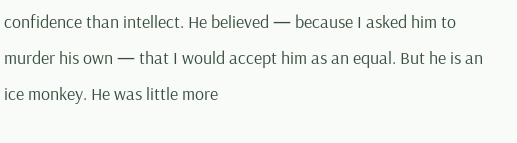confidence than intellect. He believed — because I asked him to murder his own — that I would accept him as an equal. But he is an ice monkey. He was little more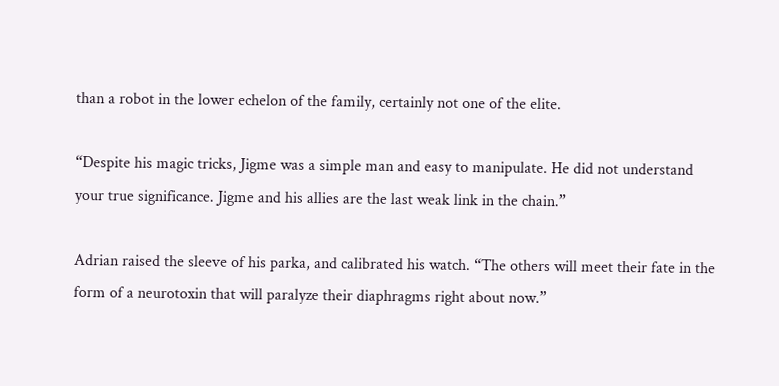than a robot in the lower echelon of the family, certainly not one of the elite.

“Despite his magic tricks, Jigme was a simple man and easy to manipulate. He did not understand your true significance. Jigme and his allies are the last weak link in the chain.”

Adrian raised the sleeve of his parka, and calibrated his watch. “The others will meet their fate in the form of a neurotoxin that will paralyze their diaphragms right about now.”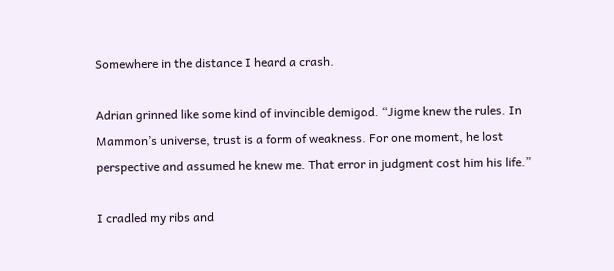Somewhere in the distance I heard a crash.

Adrian grinned like some kind of invincible demigod. “Jigme knew the rules. In Mammon’s universe, trust is a form of weakness. For one moment, he lost perspective and assumed he knew me. That error in judgment cost him his life.”

I cradled my ribs and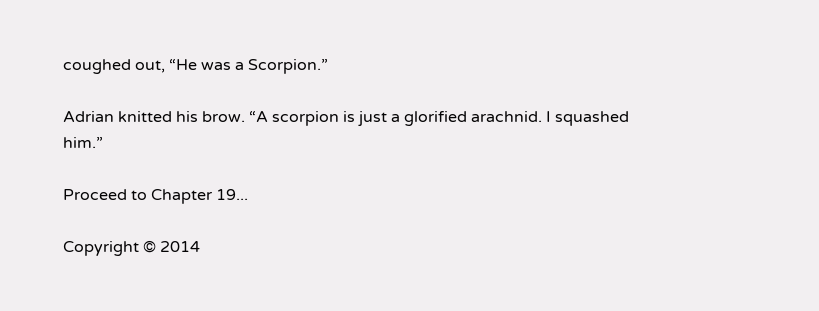coughed out, “He was a Scorpion.”

Adrian knitted his brow. “A scorpion is just a glorified arachnid. I squashed him.”

Proceed to Chapter 19...

Copyright © 2014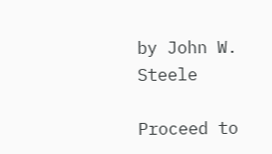by John W. Steele

Proceed to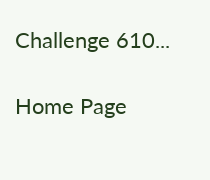Challenge 610...

Home Page